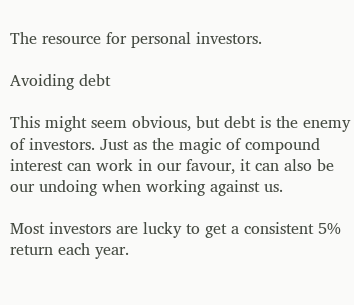The resource for personal investors.

Avoiding debt

This might seem obvious, but debt is the enemy of investors. Just as the magic of compound interest can work in our favour, it can also be our undoing when working against us.

Most investors are lucky to get a consistent 5% return each year.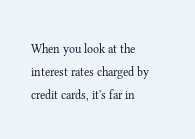When you look at the interest rates charged by credit cards, it's far in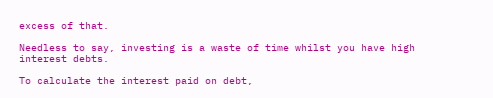excess of that.

Needless to say, investing is a waste of time whilst you have high interest debts.

To calculate the interest paid on debt,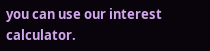you can use our interest calculator.